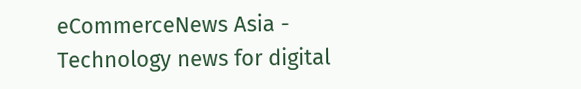eCommerceNews Asia - Technology news for digital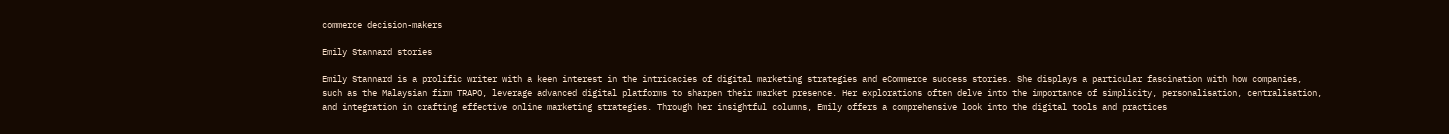commerce decision-makers

Emily Stannard stories

Emily Stannard is a prolific writer with a keen interest in the intricacies of digital marketing strategies and eCommerce success stories. She displays a particular fascination with how companies, such as the Malaysian firm TRAPO, leverage advanced digital platforms to sharpen their market presence. Her explorations often delve into the importance of simplicity, personalisation, centralisation, and integration in crafting effective online marketing strategies. Through her insightful columns, Emily offers a comprehensive look into the digital tools and practices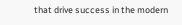that drive success in the modern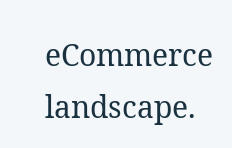eCommerce landscape.